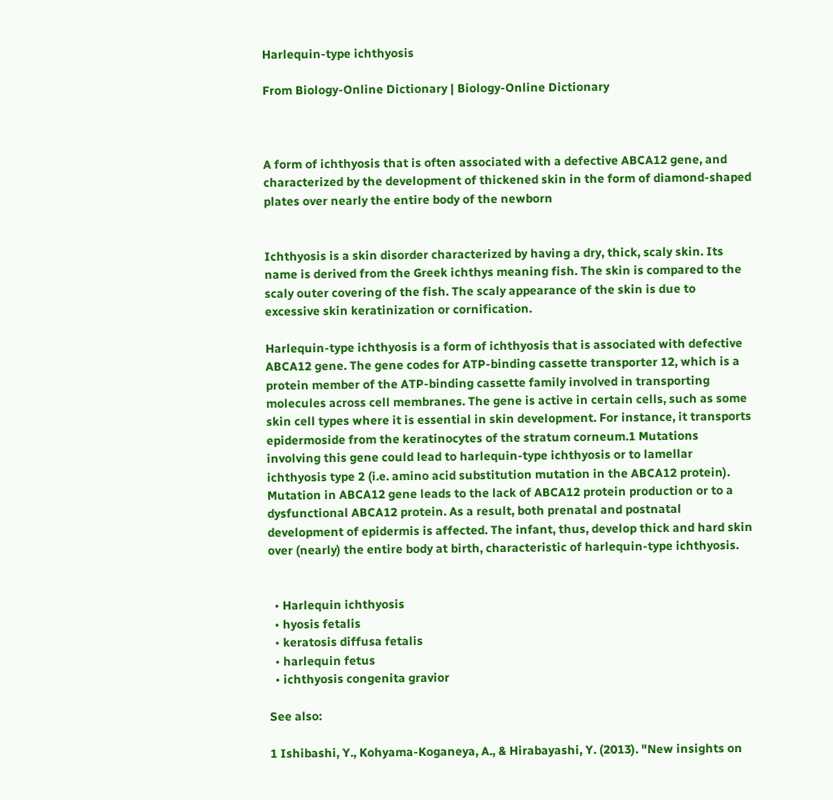Harlequin-type ichthyosis

From Biology-Online Dictionary | Biology-Online Dictionary



A form of ichthyosis that is often associated with a defective ABCA12 gene, and characterized by the development of thickened skin in the form of diamond-shaped plates over nearly the entire body of the newborn


Ichthyosis is a skin disorder characterized by having a dry, thick, scaly skin. Its name is derived from the Greek ichthys meaning fish. The skin is compared to the scaly outer covering of the fish. The scaly appearance of the skin is due to excessive skin keratinization or cornification.

Harlequin-type ichthyosis is a form of ichthyosis that is associated with defective ABCA12 gene. The gene codes for ATP-binding cassette transporter 12, which is a protein member of the ATP-binding cassette family involved in transporting molecules across cell membranes. The gene is active in certain cells, such as some skin cell types where it is essential in skin development. For instance, it transports epidermoside from the keratinocytes of the stratum corneum.1 Mutations involving this gene could lead to harlequin-type ichthyosis or to lamellar ichthyosis type 2 (i.e. amino acid substitution mutation in the ABCA12 protein). Mutation in ABCA12 gene leads to the lack of ABCA12 protein production or to a dysfunctional ABCA12 protein. As a result, both prenatal and postnatal development of epidermis is affected. The infant, thus, develop thick and hard skin over (nearly) the entire body at birth, characteristic of harlequin-type ichthyosis.


  • Harlequin ichthyosis
  • hyosis fetalis
  • keratosis diffusa fetalis
  • harlequin fetus
  • ichthyosis congenita gravior

See also:

1 Ishibashi, Y., Kohyama-Koganeya, A., & Hirabayashi, Y. (2013). "New insights on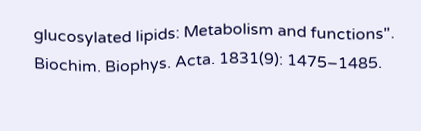glucosylated lipids: Metabolism and functions". Biochim. Biophys. Acta. 1831(9): 1475–1485.